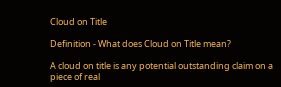Cloud on Title

Definition - What does Cloud on Title mean?

A cloud on title is any potential outstanding claim on a piece of real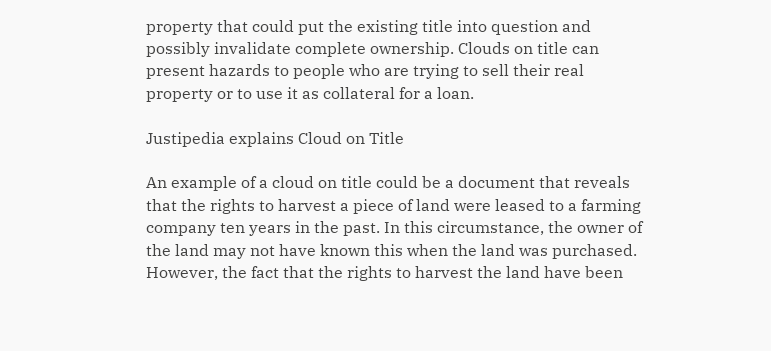property that could put the existing title into question and possibly invalidate complete ownership. Clouds on title can present hazards to people who are trying to sell their real property or to use it as collateral for a loan.

Justipedia explains Cloud on Title

An example of a cloud on title could be a document that reveals that the rights to harvest a piece of land were leased to a farming company ten years in the past. In this circumstance, the owner of the land may not have known this when the land was purchased. However, the fact that the rights to harvest the land have been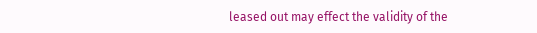leased out may effect the validity of the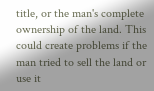title, or the man's complete ownership of the land. This could create problems if the man tried to sell the land or use it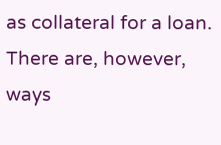as collateral for a loan. There are, however, ways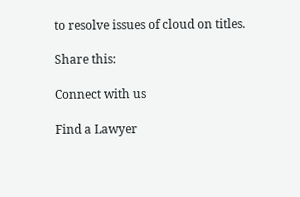to resolve issues of cloud on titles.

Share this:

Connect with us

Find a Lawyer